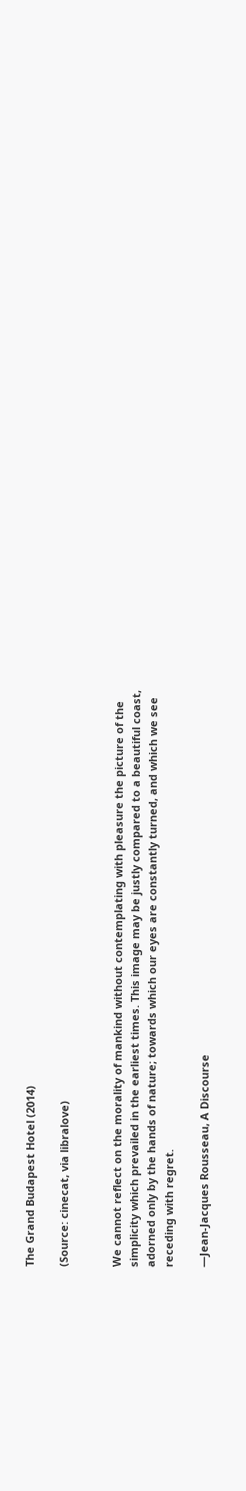The Grand Budapest Hotel (2014)

(Source: cinecat, via libralove)


We cannot reflect on the morality of mankind without contemplating with pleasure the picture of the simplicity which prevailed in the earliest times. This image may be justly compared to a beautiful coast, adorned only by the hands of nature; towards which our eyes are constantly turned, and which we see receding with regret.

—Jean-Jacques Rousseau, A Discourse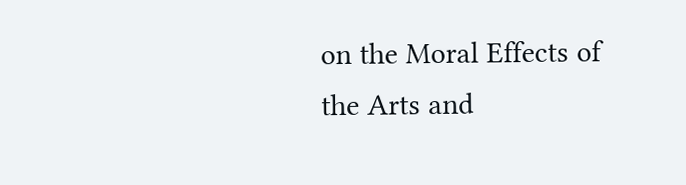on the Moral Effects of the Arts and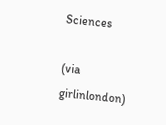Sciences

(via girlinlondon)